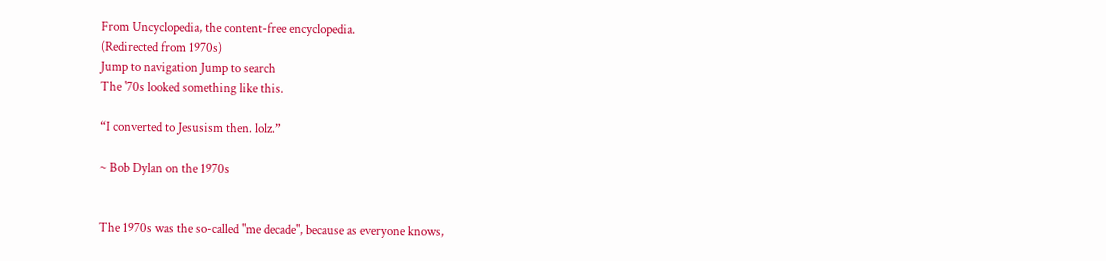From Uncyclopedia, the content-free encyclopedia.
(Redirected from 1970s)
Jump to navigation Jump to search
The '70s looked something like this.

“I converted to Jesusism then. lolz.”

~ Bob Dylan on the 1970s


The 1970s was the so-called "me decade", because as everyone knows,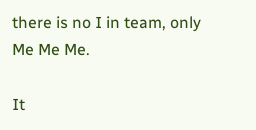there is no I in team, only Me Me Me.

It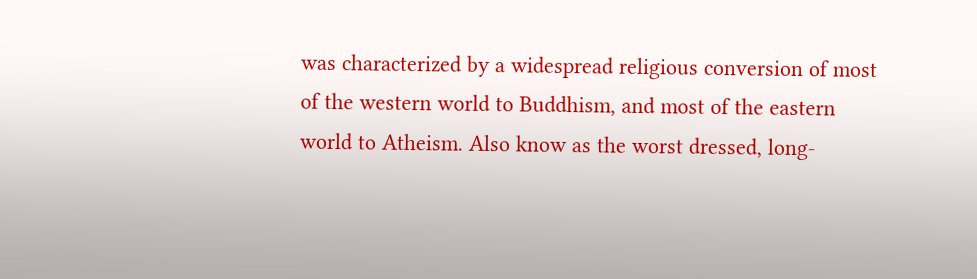was characterized by a widespread religious conversion of most of the western world to Buddhism, and most of the eastern world to Atheism. Also know as the worst dressed, long-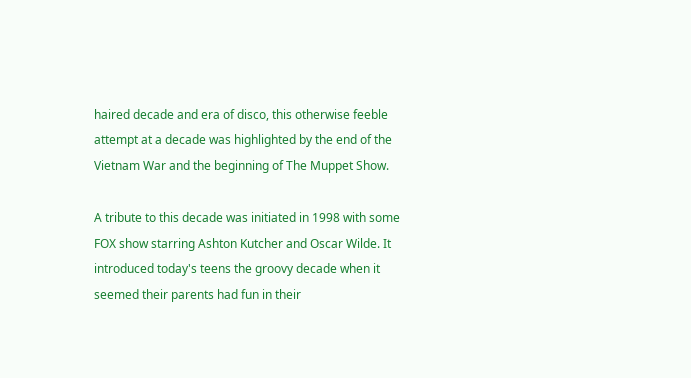haired decade and era of disco, this otherwise feeble attempt at a decade was highlighted by the end of the Vietnam War and the beginning of The Muppet Show.

A tribute to this decade was initiated in 1998 with some FOX show starring Ashton Kutcher and Oscar Wilde. It introduced today's teens the groovy decade when it seemed their parents had fun in their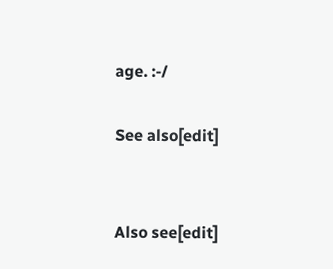age. :-/

See also[edit]


Also see[edit]